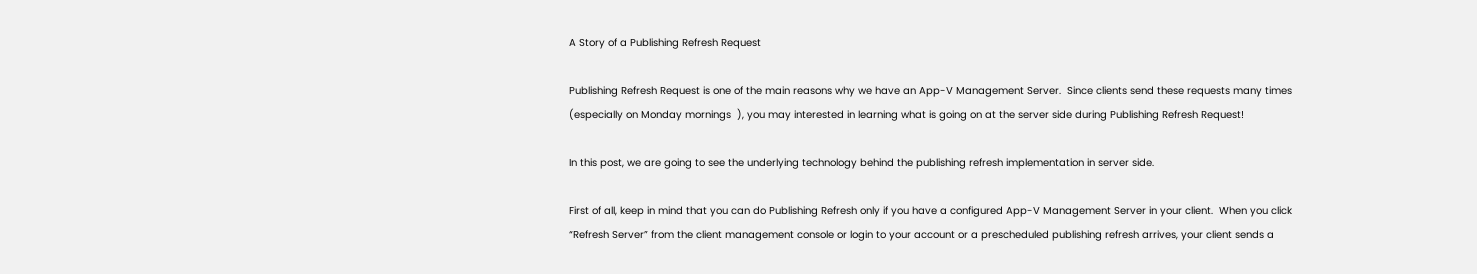A Story of a Publishing Refresh Request

Publishing Refresh Request is one of the main reasons why we have an App-V Management Server.  Since clients send these requests many times (especially on Monday mornings  ), you may interested in learning what is going on at the server side during Publishing Refresh Request!

In this post, we are going to see the underlying technology behind the publishing refresh implementation in server side.

First of all, keep in mind that you can do Publishing Refresh only if you have a configured App-V Management Server in your client.  When you click “Refresh Server” from the client management console or login to your account or a prescheduled publishing refresh arrives, your client sends a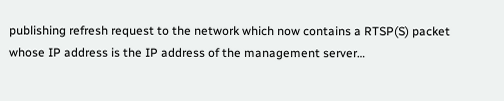publishing refresh request to the network which now contains a RTSP(S) packet whose IP address is the IP address of the management server…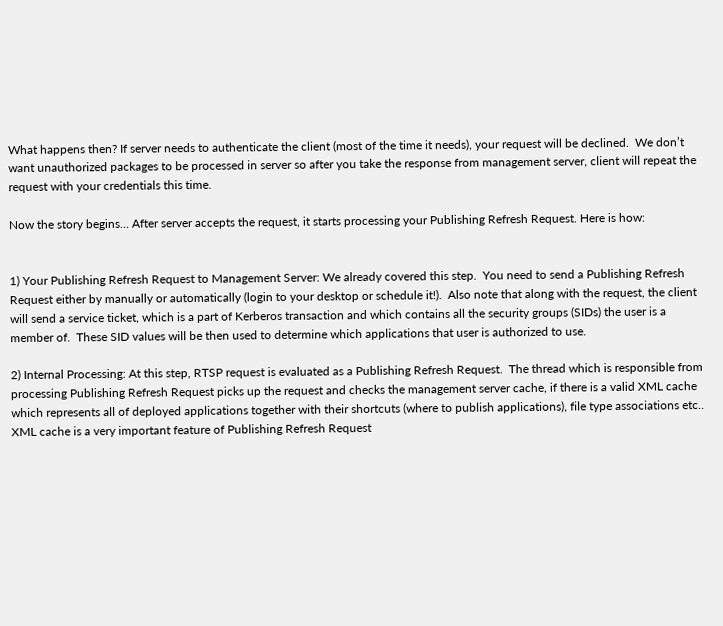What happens then? If server needs to authenticate the client (most of the time it needs), your request will be declined.  We don’t want unauthorized packages to be processed in server so after you take the response from management server, client will repeat the request with your credentials this time.

Now the story begins… After server accepts the request, it starts processing your Publishing Refresh Request. Here is how:


1) Your Publishing Refresh Request to Management Server: We already covered this step.  You need to send a Publishing Refresh Request either by manually or automatically (login to your desktop or schedule it!).  Also note that along with the request, the client will send a service ticket, which is a part of Kerberos transaction and which contains all the security groups (SIDs) the user is a member of.  These SID values will be then used to determine which applications that user is authorized to use.

2) Internal Processing: At this step, RTSP request is evaluated as a Publishing Refresh Request.  The thread which is responsible from processing Publishing Refresh Request picks up the request and checks the management server cache, if there is a valid XML cache which represents all of deployed applications together with their shortcuts (where to publish applications), file type associations etc.. XML cache is a very important feature of Publishing Refresh Request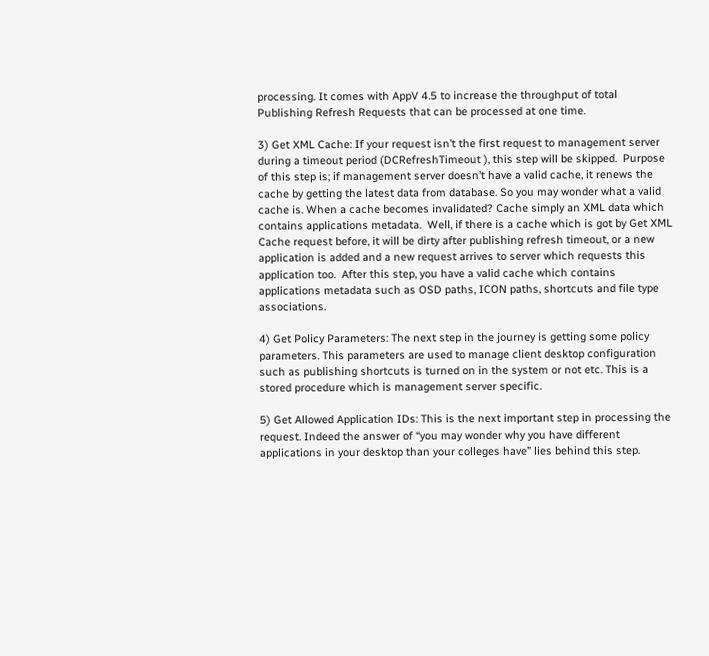processing. It comes with AppV 4.5 to increase the throughput of total Publishing Refresh Requests that can be processed at one time.

3) Get XML Cache: If your request isn’t the first request to management server during a timeout period (DCRefreshTimeout ), this step will be skipped.  Purpose of this step is; if management server doesn’t have a valid cache, it renews the cache by getting the latest data from database. So you may wonder what a valid cache is. When a cache becomes invalidated? Cache simply an XML data which contains applications metadata.  Well, if there is a cache which is got by Get XML Cache request before, it will be dirty after publishing refresh timeout, or a new application is added and a new request arrives to server which requests this application too.  After this step, you have a valid cache which contains applications metadata such as OSD paths, ICON paths, shortcuts and file type associations.

4) Get Policy Parameters: The next step in the journey is getting some policy parameters. This parameters are used to manage client desktop configuration such as publishing shortcuts is turned on in the system or not etc. This is a stored procedure which is management server specific.

5) Get Allowed Application IDs: This is the next important step in processing the request. Indeed the answer of “you may wonder why you have different applications in your desktop than your colleges have” lies behind this step.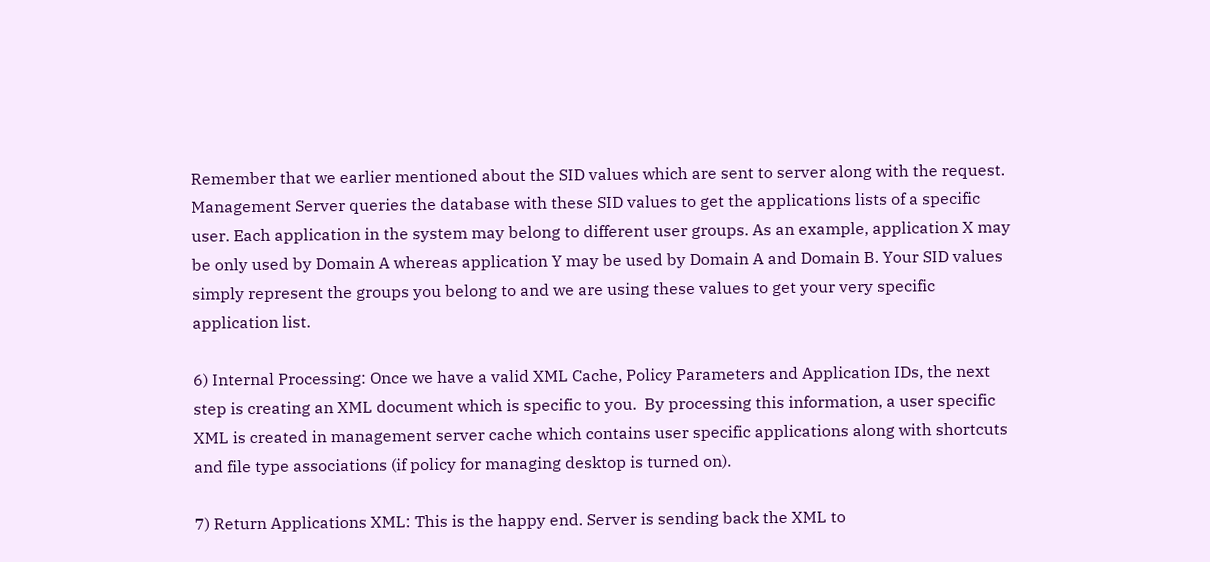Remember that we earlier mentioned about the SID values which are sent to server along with the request.  Management Server queries the database with these SID values to get the applications lists of a specific user. Each application in the system may belong to different user groups. As an example, application X may be only used by Domain A whereas application Y may be used by Domain A and Domain B. Your SID values simply represent the groups you belong to and we are using these values to get your very specific application list.

6) Internal Processing: Once we have a valid XML Cache, Policy Parameters and Application IDs, the next step is creating an XML document which is specific to you.  By processing this information, a user specific XML is created in management server cache which contains user specific applications along with shortcuts and file type associations (if policy for managing desktop is turned on).

7) Return Applications XML: This is the happy end. Server is sending back the XML to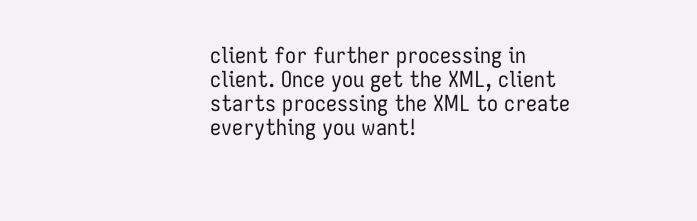client for further processing in client. Once you get the XML, client starts processing the XML to create everything you want!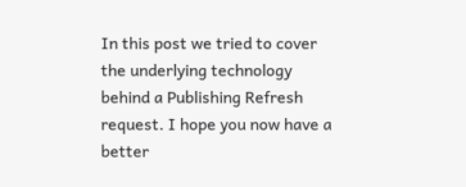In this post we tried to cover the underlying technology behind a Publishing Refresh request. I hope you now have a better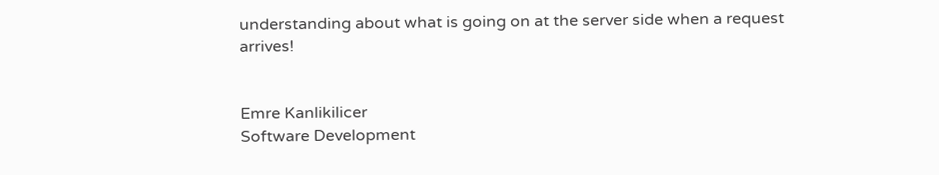understanding about what is going on at the server side when a request arrives!


Emre Kanlikilicer
Software Development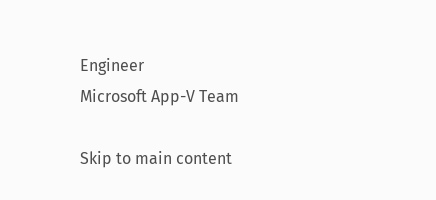Engineer
Microsoft App-V Team

Skip to main content